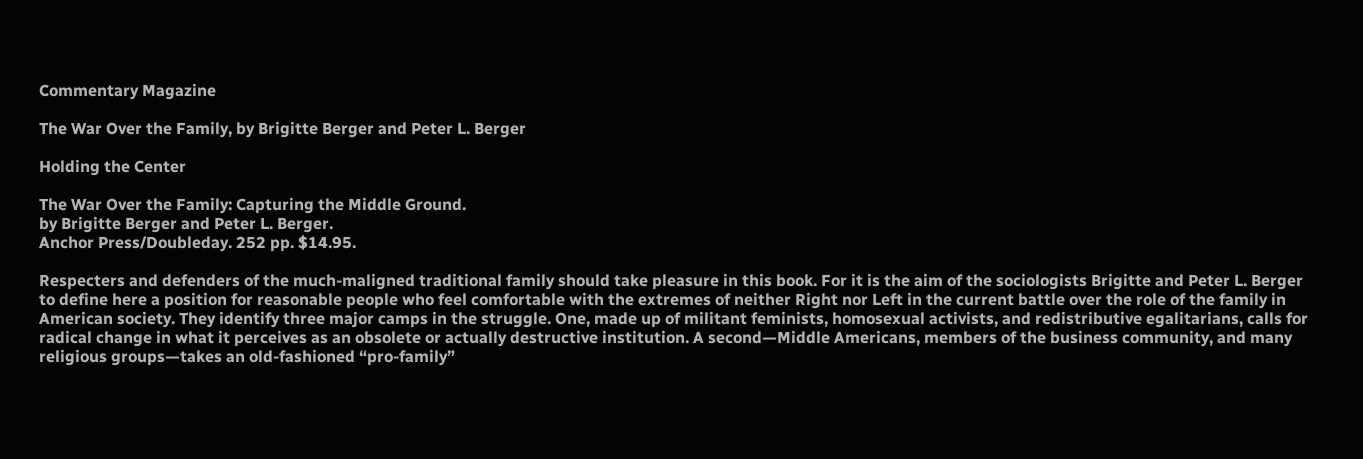Commentary Magazine

The War Over the Family, by Brigitte Berger and Peter L. Berger

Holding the Center

The War Over the Family: Capturing the Middle Ground.
by Brigitte Berger and Peter L. Berger.
Anchor Press/Doubleday. 252 pp. $14.95.

Respecters and defenders of the much-maligned traditional family should take pleasure in this book. For it is the aim of the sociologists Brigitte and Peter L. Berger to define here a position for reasonable people who feel comfortable with the extremes of neither Right nor Left in the current battle over the role of the family in American society. They identify three major camps in the struggle. One, made up of militant feminists, homosexual activists, and redistributive egalitarians, calls for radical change in what it perceives as an obsolete or actually destructive institution. A second—Middle Americans, members of the business community, and many religious groups—takes an old-fashioned “pro-family”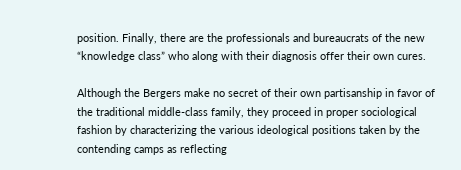position. Finally, there are the professionals and bureaucrats of the new “knowledge class” who along with their diagnosis offer their own cures.

Although the Bergers make no secret of their own partisanship in favor of the traditional middle-class family, they proceed in proper sociological fashion by characterizing the various ideological positions taken by the contending camps as reflecting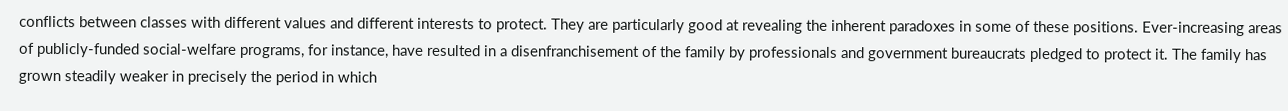conflicts between classes with different values and different interests to protect. They are particularly good at revealing the inherent paradoxes in some of these positions. Ever-increasing areas of publicly-funded social-welfare programs, for instance, have resulted in a disenfranchisement of the family by professionals and government bureaucrats pledged to protect it. The family has grown steadily weaker in precisely the period in which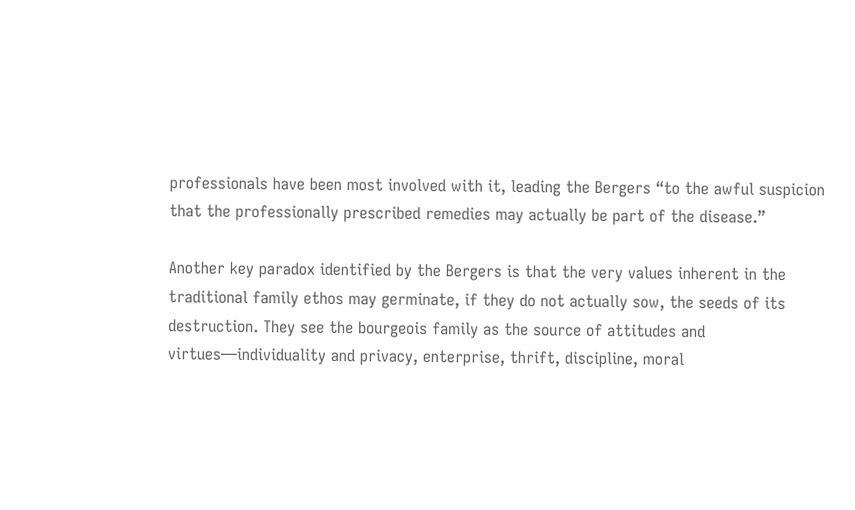professionals have been most involved with it, leading the Bergers “to the awful suspicion that the professionally prescribed remedies may actually be part of the disease.”

Another key paradox identified by the Bergers is that the very values inherent in the traditional family ethos may germinate, if they do not actually sow, the seeds of its destruction. They see the bourgeois family as the source of attitudes and virtues—individuality and privacy, enterprise, thrift, discipline, moral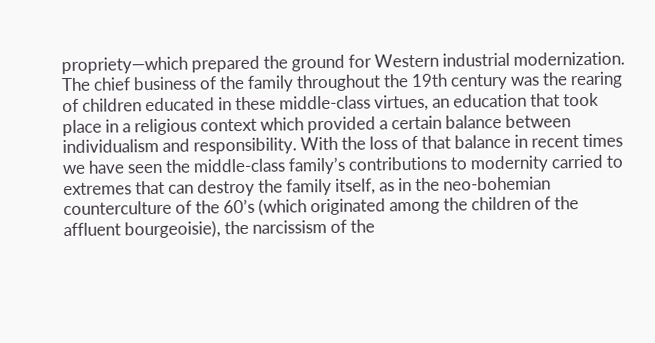propriety—which prepared the ground for Western industrial modernization. The chief business of the family throughout the 19th century was the rearing of children educated in these middle-class virtues, an education that took place in a religious context which provided a certain balance between individualism and responsibility. With the loss of that balance in recent times we have seen the middle-class family’s contributions to modernity carried to extremes that can destroy the family itself, as in the neo-bohemian counterculture of the 60’s (which originated among the children of the affluent bourgeoisie), the narcissism of the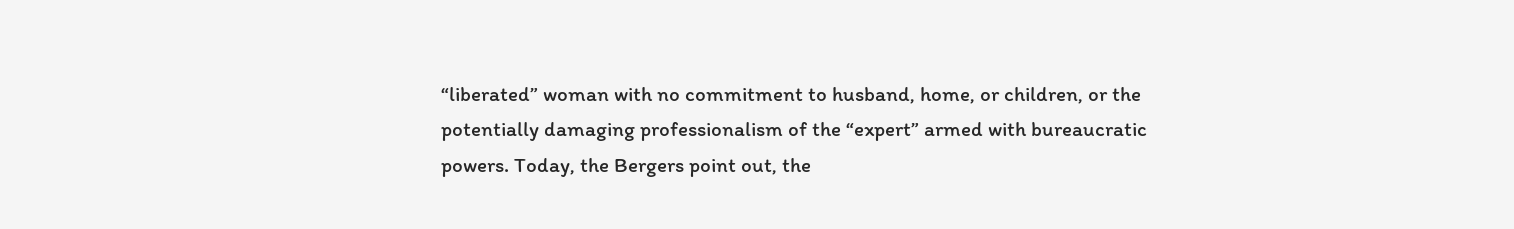“liberated” woman with no commitment to husband, home, or children, or the potentially damaging professionalism of the “expert” armed with bureaucratic powers. Today, the Bergers point out, the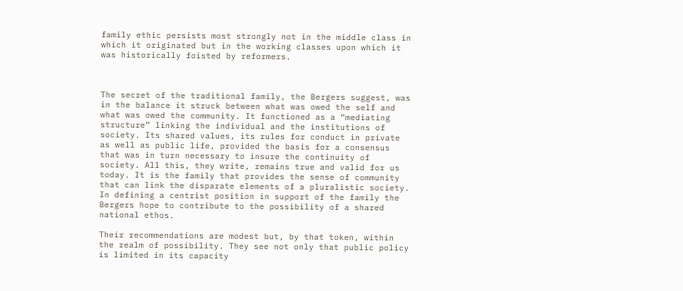family ethic persists most strongly not in the middle class in which it originated but in the working classes upon which it was historically foisted by reformers.



The secret of the traditional family, the Bergers suggest, was in the balance it struck between what was owed the self and what was owed the community. It functioned as a “mediating structure” linking the individual and the institutions of society. Its shared values, its rules for conduct in private as well as public life, provided the basis for a consensus that was in turn necessary to insure the continuity of society. All this, they write, remains true and valid for us today. It is the family that provides the sense of community that can link the disparate elements of a pluralistic society. In defining a centrist position in support of the family the Bergers hope to contribute to the possibility of a shared national ethos.

Their recommendations are modest but, by that token, within the realm of possibility. They see not only that public policy is limited in its capacity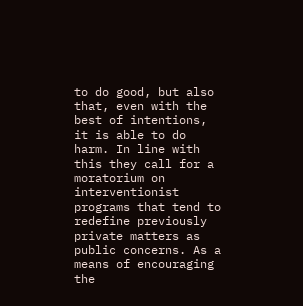to do good, but also that, even with the best of intentions, it is able to do harm. In line with this they call for a moratorium on interventionist programs that tend to redefine previously private matters as public concerns. As a means of encouraging the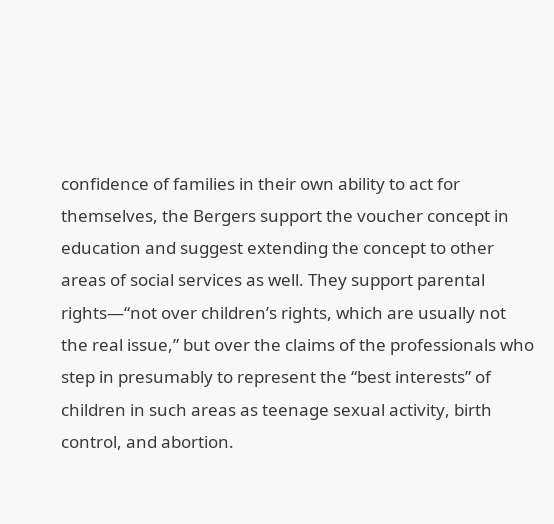confidence of families in their own ability to act for themselves, the Bergers support the voucher concept in education and suggest extending the concept to other areas of social services as well. They support parental rights—“not over children’s rights, which are usually not the real issue,” but over the claims of the professionals who step in presumably to represent the “best interests” of children in such areas as teenage sexual activity, birth control, and abortion.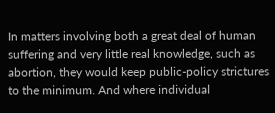In matters involving both a great deal of human suffering and very little real knowledge, such as abortion, they would keep public-policy strictures to the minimum. And where individual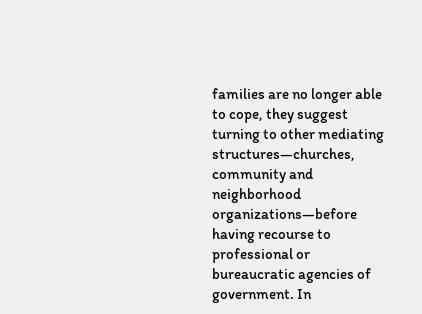families are no longer able to cope, they suggest turning to other mediating structures—churches, community and neighborhood organizations—before having recourse to professional or bureaucratic agencies of government. In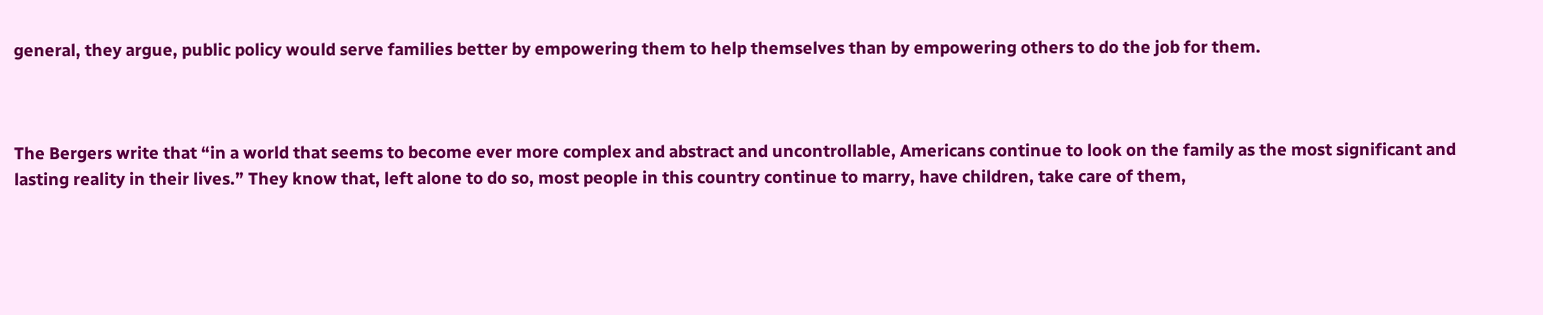general, they argue, public policy would serve families better by empowering them to help themselves than by empowering others to do the job for them.



The Bergers write that “in a world that seems to become ever more complex and abstract and uncontrollable, Americans continue to look on the family as the most significant and lasting reality in their lives.” They know that, left alone to do so, most people in this country continue to marry, have children, take care of them,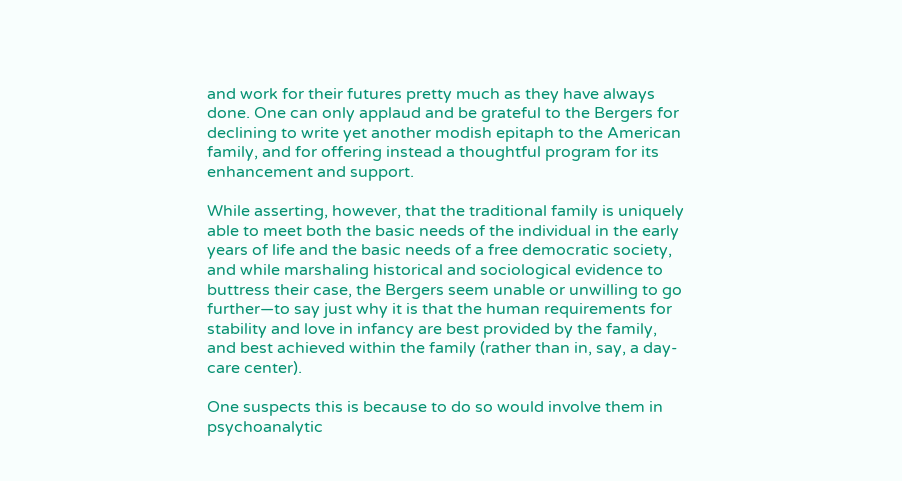and work for their futures pretty much as they have always done. One can only applaud and be grateful to the Bergers for declining to write yet another modish epitaph to the American family, and for offering instead a thoughtful program for its enhancement and support.

While asserting, however, that the traditional family is uniquely able to meet both the basic needs of the individual in the early years of life and the basic needs of a free democratic society, and while marshaling historical and sociological evidence to buttress their case, the Bergers seem unable or unwilling to go further—to say just why it is that the human requirements for stability and love in infancy are best provided by the family, and best achieved within the family (rather than in, say, a day-care center).

One suspects this is because to do so would involve them in psychoanalytic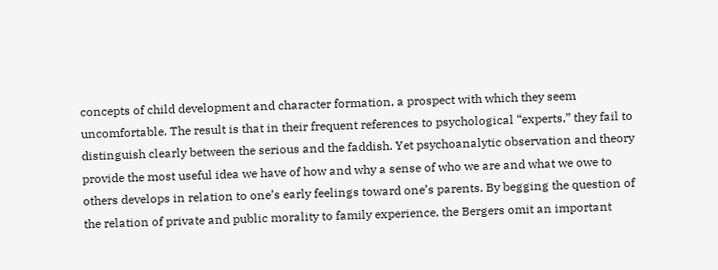concepts of child development and character formation, a prospect with which they seem uncomfortable. The result is that in their frequent references to psychological “experts,” they fail to distinguish clearly between the serious and the faddish. Yet psychoanalytic observation and theory provide the most useful idea we have of how and why a sense of who we are and what we owe to others develops in relation to one’s early feelings toward one’s parents. By begging the question of the relation of private and public morality to family experience, the Bergers omit an important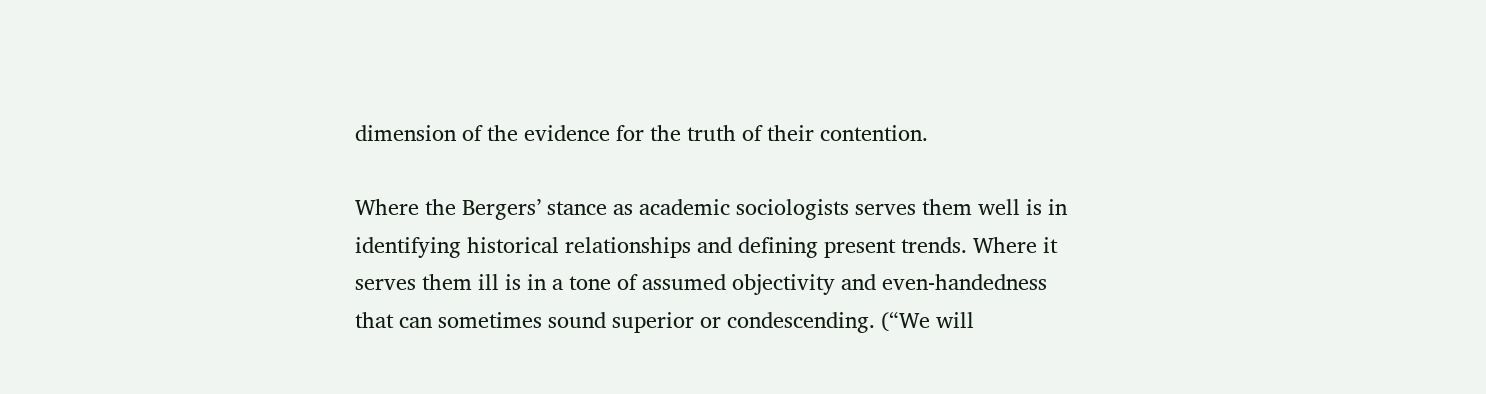dimension of the evidence for the truth of their contention.

Where the Bergers’ stance as academic sociologists serves them well is in identifying historical relationships and defining present trends. Where it serves them ill is in a tone of assumed objectivity and even-handedness that can sometimes sound superior or condescending. (“We will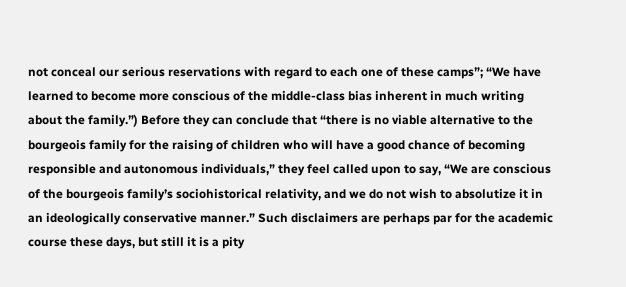not conceal our serious reservations with regard to each one of these camps”; “We have learned to become more conscious of the middle-class bias inherent in much writing about the family.”) Before they can conclude that “there is no viable alternative to the bourgeois family for the raising of children who will have a good chance of becoming responsible and autonomous individuals,” they feel called upon to say, “We are conscious of the bourgeois family’s sociohistorical relativity, and we do not wish to absolutize it in an ideologically conservative manner.” Such disclaimers are perhaps par for the academic course these days, but still it is a pity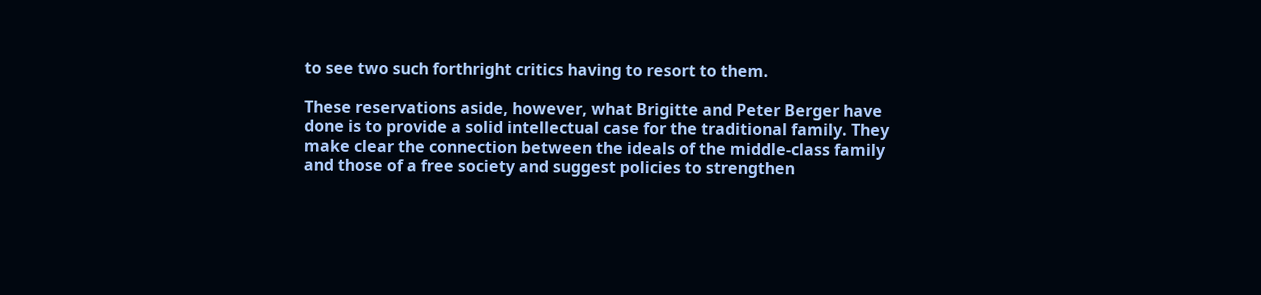to see two such forthright critics having to resort to them.

These reservations aside, however, what Brigitte and Peter Berger have done is to provide a solid intellectual case for the traditional family. They make clear the connection between the ideals of the middle-class family and those of a free society and suggest policies to strengthen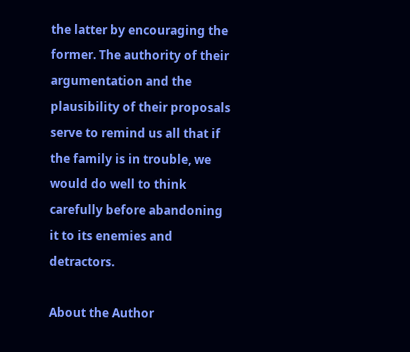the latter by encouraging the former. The authority of their argumentation and the plausibility of their proposals serve to remind us all that if the family is in trouble, we would do well to think carefully before abandoning it to its enemies and detractors.

About the Author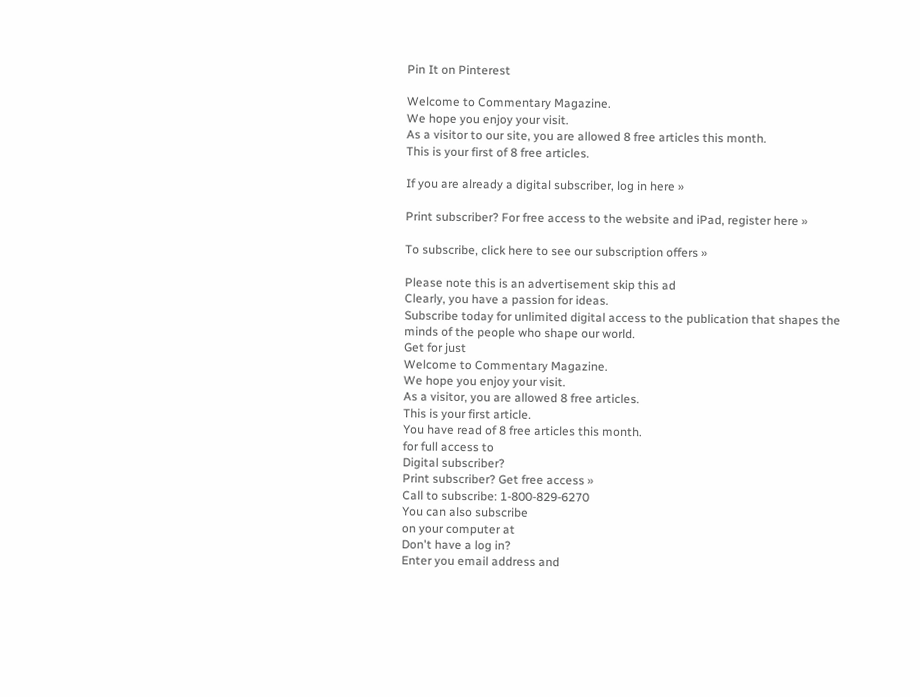Pin It on Pinterest

Welcome to Commentary Magazine.
We hope you enjoy your visit.
As a visitor to our site, you are allowed 8 free articles this month.
This is your first of 8 free articles.

If you are already a digital subscriber, log in here »

Print subscriber? For free access to the website and iPad, register here »

To subscribe, click here to see our subscription offers »

Please note this is an advertisement skip this ad
Clearly, you have a passion for ideas.
Subscribe today for unlimited digital access to the publication that shapes the minds of the people who shape our world.
Get for just
Welcome to Commentary Magazine.
We hope you enjoy your visit.
As a visitor, you are allowed 8 free articles.
This is your first article.
You have read of 8 free articles this month.
for full access to
Digital subscriber?
Print subscriber? Get free access »
Call to subscribe: 1-800-829-6270
You can also subscribe
on your computer at
Don't have a log in?
Enter you email address and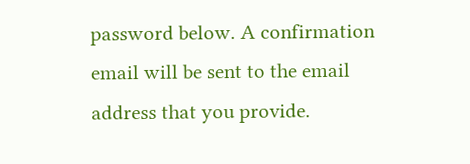password below. A confirmation email will be sent to the email address that you provide.